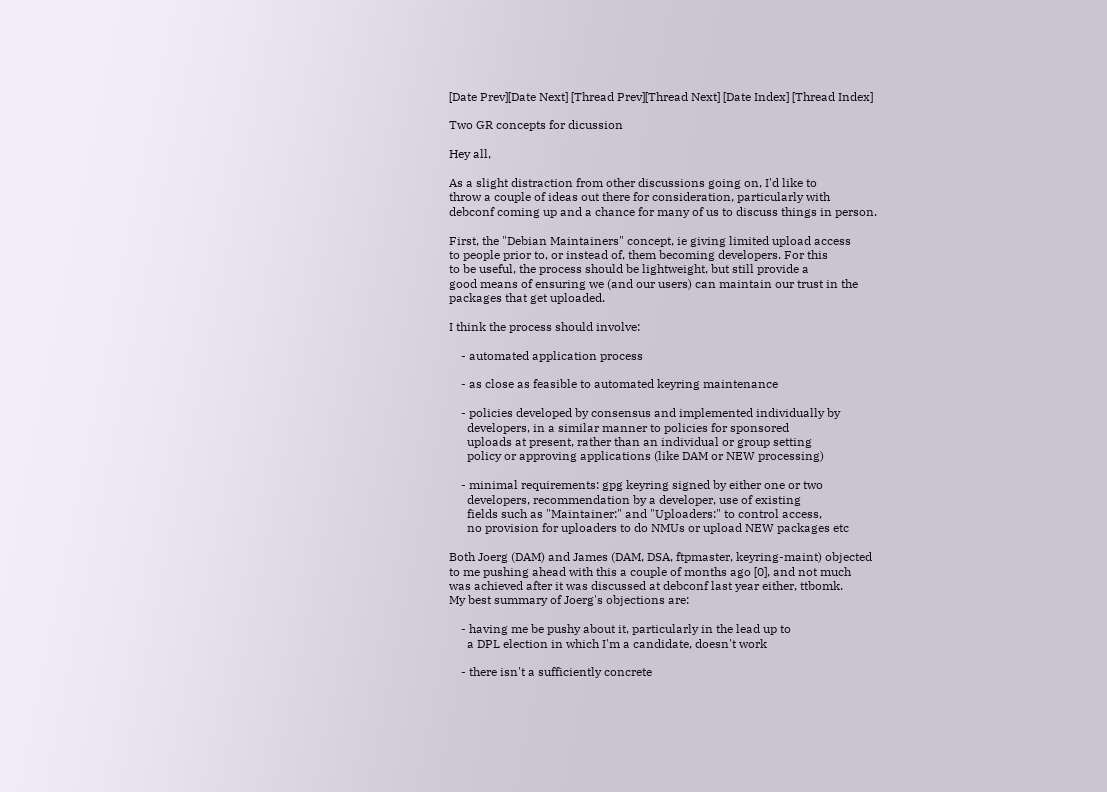[Date Prev][Date Next] [Thread Prev][Thread Next] [Date Index] [Thread Index]

Two GR concepts for dicussion

Hey all,

As a slight distraction from other discussions going on, I'd like to
throw a couple of ideas out there for consideration, particularly with
debconf coming up and a chance for many of us to discuss things in person.

First, the "Debian Maintainers" concept, ie giving limited upload access
to people prior to, or instead of, them becoming developers. For this
to be useful, the process should be lightweight, but still provide a
good means of ensuring we (and our users) can maintain our trust in the
packages that get uploaded.

I think the process should involve:

    - automated application process

    - as close as feasible to automated keyring maintenance

    - policies developed by consensus and implemented individually by
      developers, in a similar manner to policies for sponsored
      uploads at present, rather than an individual or group setting
      policy or approving applications (like DAM or NEW processing)

    - minimal requirements: gpg keyring signed by either one or two
      developers, recommendation by a developer, use of existing
      fields such as "Maintainer:" and "Uploaders:" to control access,
      no provision for uploaders to do NMUs or upload NEW packages etc

Both Joerg (DAM) and James (DAM, DSA, ftpmaster, keyring-maint) objected
to me pushing ahead with this a couple of months ago [0], and not much
was achieved after it was discussed at debconf last year either, ttbomk.
My best summary of Joerg's objections are:

    - having me be pushy about it, particularly in the lead up to
      a DPL election in which I'm a candidate, doesn't work

    - there isn't a sufficiently concrete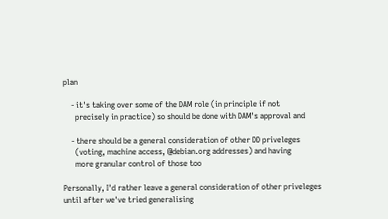plan

    - it's taking over some of the DAM role (in principle if not
      precisely in practice) so should be done with DAM's approval and

    - there should be a general consideration of other DD priveleges
      (voting, machine access, @debian.org addresses) and having
      more granular control of those too

Personally, I'd rather leave a general consideration of other priveleges
until after we've tried generalising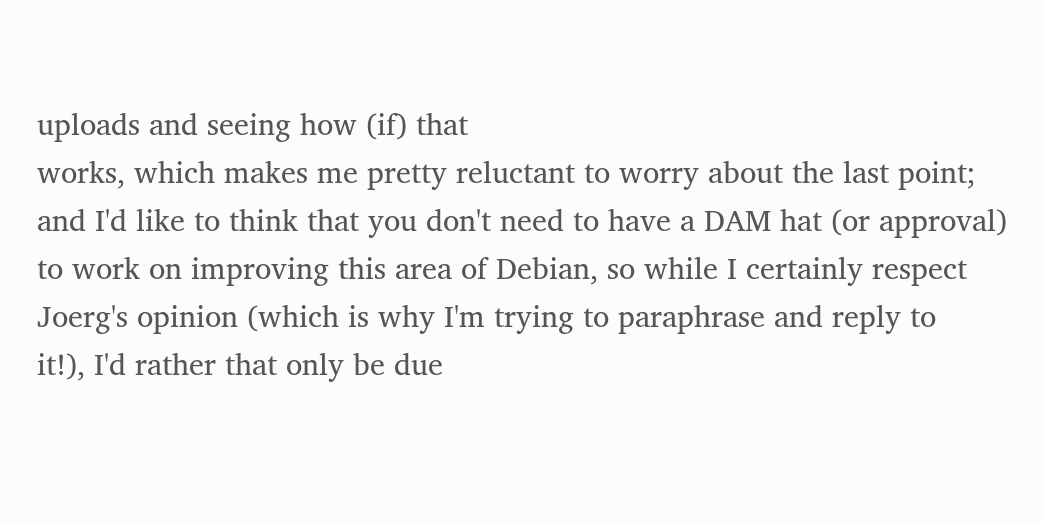uploads and seeing how (if) that
works, which makes me pretty reluctant to worry about the last point;
and I'd like to think that you don't need to have a DAM hat (or approval)
to work on improving this area of Debian, so while I certainly respect
Joerg's opinion (which is why I'm trying to paraphrase and reply to
it!), I'd rather that only be due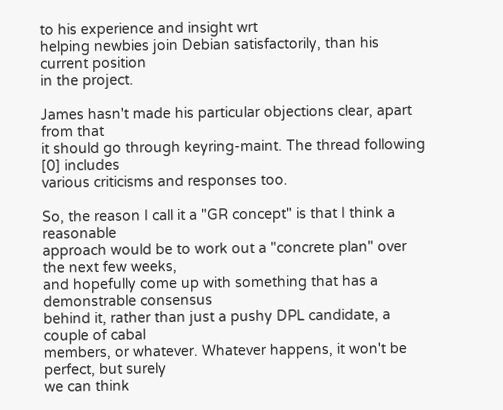to his experience and insight wrt
helping newbies join Debian satisfactorily, than his current position
in the project.

James hasn't made his particular objections clear, apart from that
it should go through keyring-maint. The thread following [0] includes
various criticisms and responses too.

So, the reason I call it a "GR concept" is that I think a reasonable
approach would be to work out a "concrete plan" over the next few weeks,
and hopefully come up with something that has a demonstrable consensus
behind it, rather than just a pushy DPL candidate, a couple of cabal
members, or whatever. Whatever happens, it won't be perfect, but surely
we can think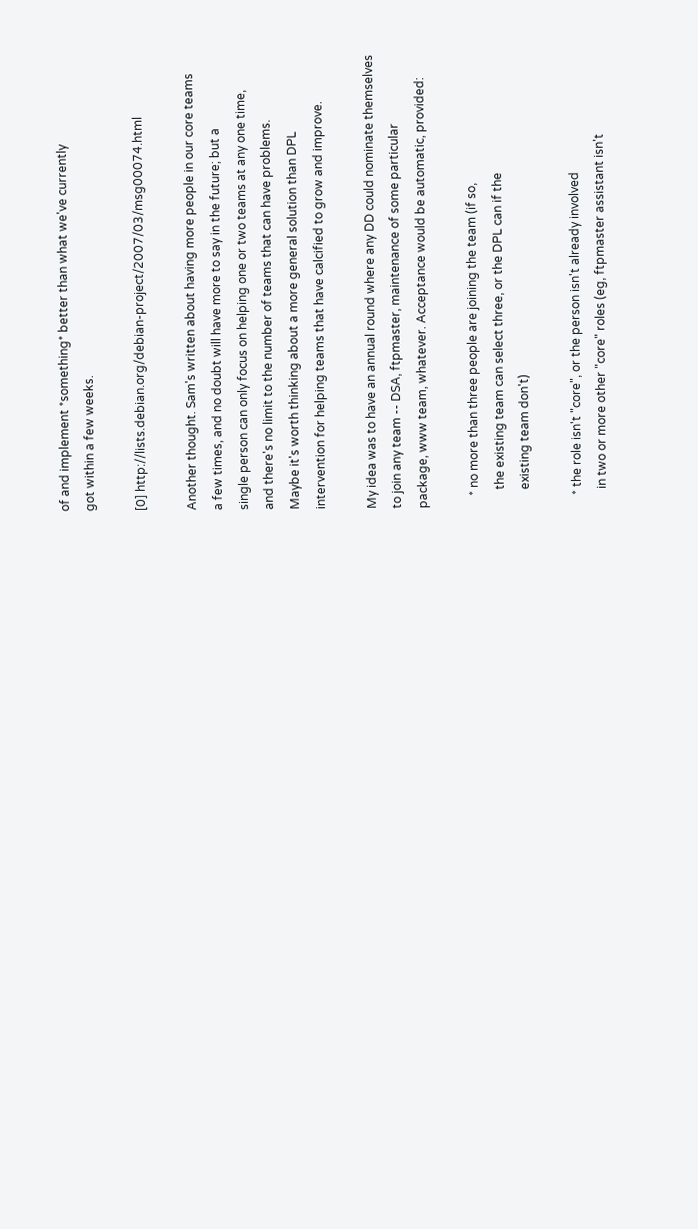of and implement *something* better than what we've currently
got within a few weeks.

[0] http://lists.debian.org/debian-project/2007/03/msg00074.html

Another thought. Sam's written about having more people in our core teams
a few times, and no doubt will have more to say in the future; but a
single person can only focus on helping one or two teams at any one time,
and there's no limit to the number of teams that can have problems.
Maybe it's worth thinking about a more general solution than DPL
intervention for helping teams that have calcified to grow and improve.

My idea was to have an annual round where any DD could nominate themselves
to join any team -- DSA, ftpmaster, maintenance of some particular
package, www team, whatever. Acceptance would be automatic, provided:

    * no more than three people are joining the team (if so,
      the existing team can select three, or the DPL can if the
      existing team don't)

    * the role isn't "core", or the person isn't already involved
      in two or more other "core" roles (eg, ftpmaster assistant isn't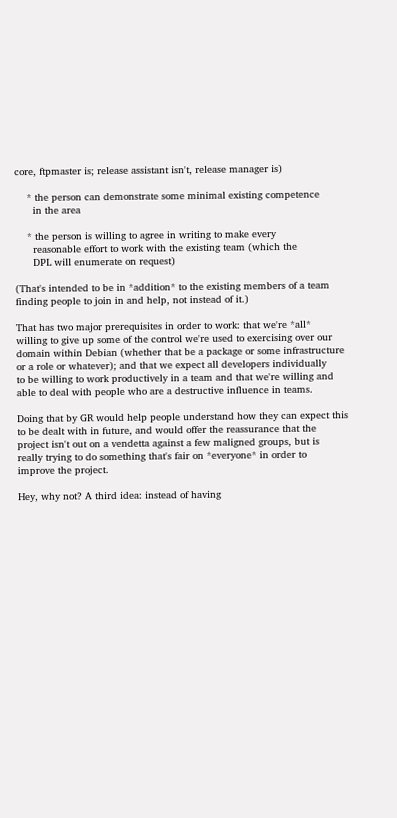core, ftpmaster is; release assistant isn't, release manager is)

    * the person can demonstrate some minimal existing competence
      in the area

    * the person is willing to agree in writing to make every
      reasonable effort to work with the existing team (which the
      DPL will enumerate on request)

(That's intended to be in *addition* to the existing members of a team
finding people to join in and help, not instead of it.)

That has two major prerequisites in order to work: that we're *all*
willing to give up some of the control we're used to exercising over our
domain within Debian (whether that be a package or some infrastructure
or a role or whatever); and that we expect all developers individually
to be willing to work productively in a team and that we're willing and
able to deal with people who are a destructive influence in teams.

Doing that by GR would help people understand how they can expect this
to be dealt with in future, and would offer the reassurance that the
project isn't out on a vendetta against a few maligned groups, but is
really trying to do something that's fair on *everyone* in order to
improve the project.

Hey, why not? A third idea: instead of having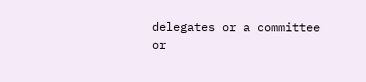delegates or a committee
or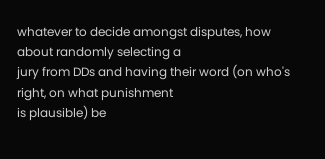whatever to decide amongst disputes, how about randomly selecting a
jury from DDs and having their word (on who's right, on what punishment
is plausible) be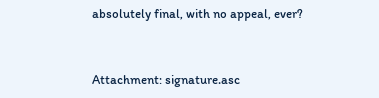absolutely final, with no appeal, ever?


Attachment: signature.asc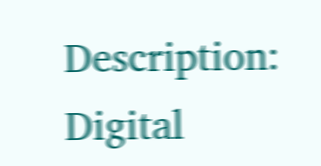Description: Digital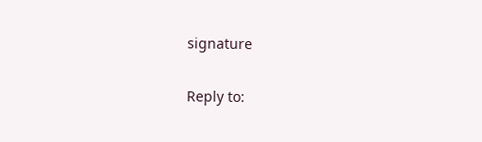signature

Reply to: